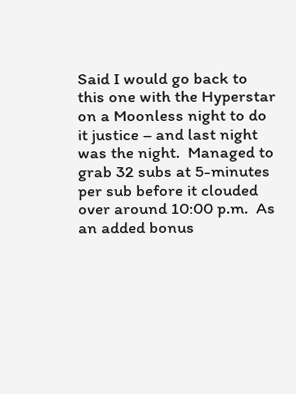Said I would go back to this one with the Hyperstar on a Moonless night to do it justice – and last night was the night.  Managed to grab 32 subs at 5-minutes per sub before it clouded over around 10:00 p.m.  As an added bonus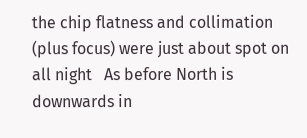the chip flatness and collimation (plus focus) were just about spot on all night   As before North is downwards in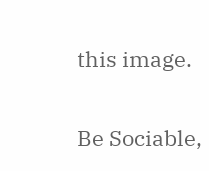this image.

Be Sociable,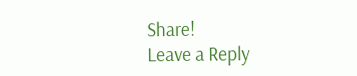Share!
Leave a Reply